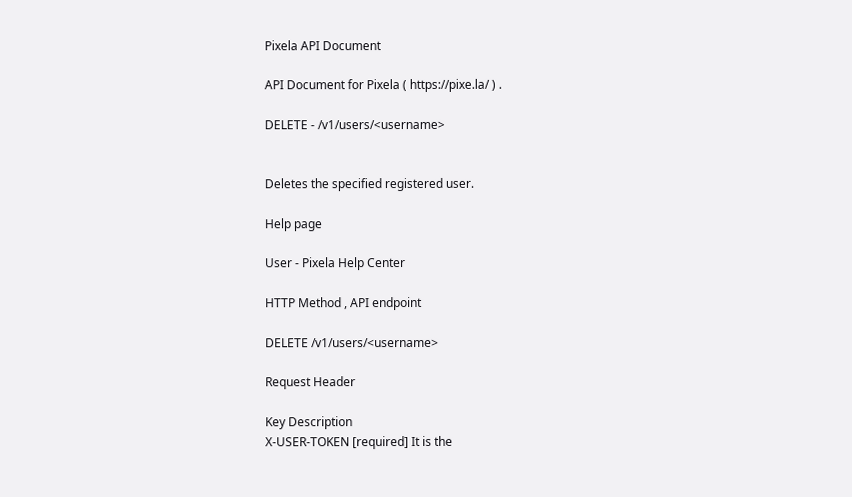Pixela API Document

API Document for Pixela ( https://pixe.la/ ) .

DELETE - /v1/users/<username>


Deletes the specified registered user.

Help page

User - Pixela Help Center

HTTP Method , API endpoint

DELETE /v1/users/<username>

Request Header

Key Description
X-USER-TOKEN [required] It is the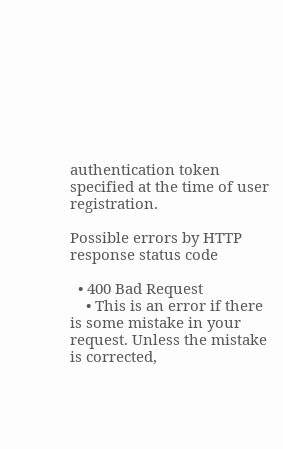authentication token specified at the time of user registration.

Possible errors by HTTP response status code

  • 400 Bad Request
    • This is an error if there is some mistake in your request. Unless the mistake is corrected,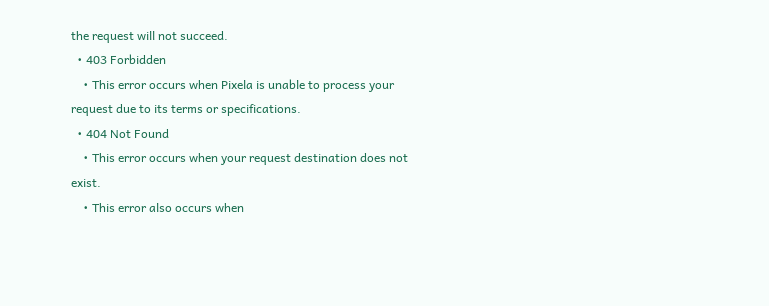the request will not succeed.
  • 403 Forbidden
    • This error occurs when Pixela is unable to process your request due to its terms or specifications.
  • 404 Not Found
    • This error occurs when your request destination does not exist.
    • This error also occurs when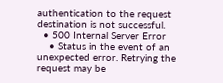authentication to the request destination is not successful.
  • 500 Internal Server Error
    • Status in the event of an unexpected error. Retrying the request may be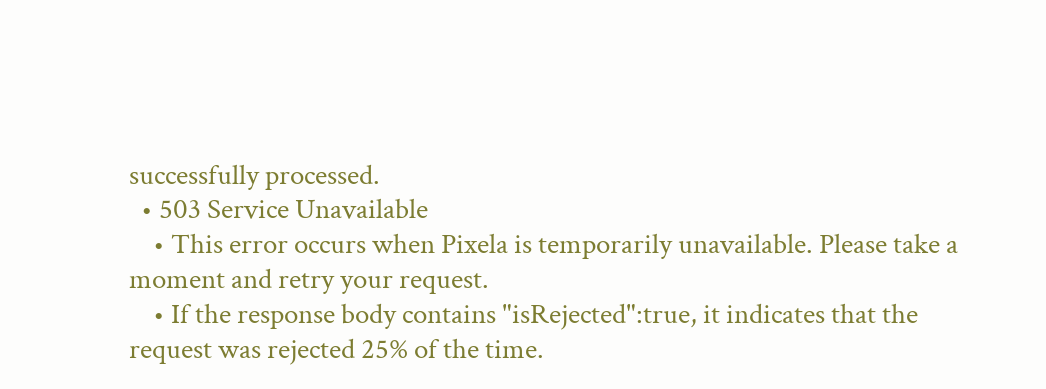successfully processed.
  • 503 Service Unavailable
    • This error occurs when Pixela is temporarily unavailable. Please take a moment and retry your request.
    • If the response body contains "isRejected":true, it indicates that the request was rejected 25% of the time.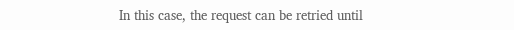In this case, the request can be retried until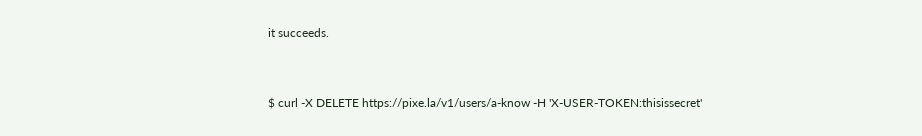it succeeds.


$ curl -X DELETE https://pixe.la/v1/users/a-know -H 'X-USER-TOKEN:thisissecret'